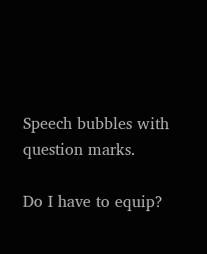Speech bubbles with question marks.

Do I have to equip?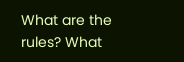What are the rules? What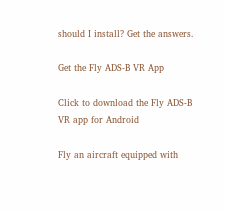should I install? Get the answers.

Get the Fly ADS-B VR App

Click to download the Fly ADS-B VR app for Android

Fly an aircraft equipped with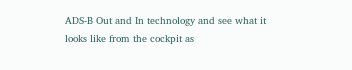ADS-B Out and In technology and see what it looks like from the cockpit as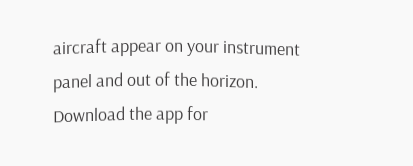aircraft appear on your instrument panel and out of the horizon. Download the app for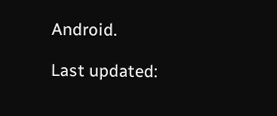Android.

Last updated: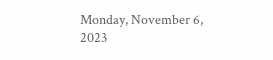Monday, November 6, 2023